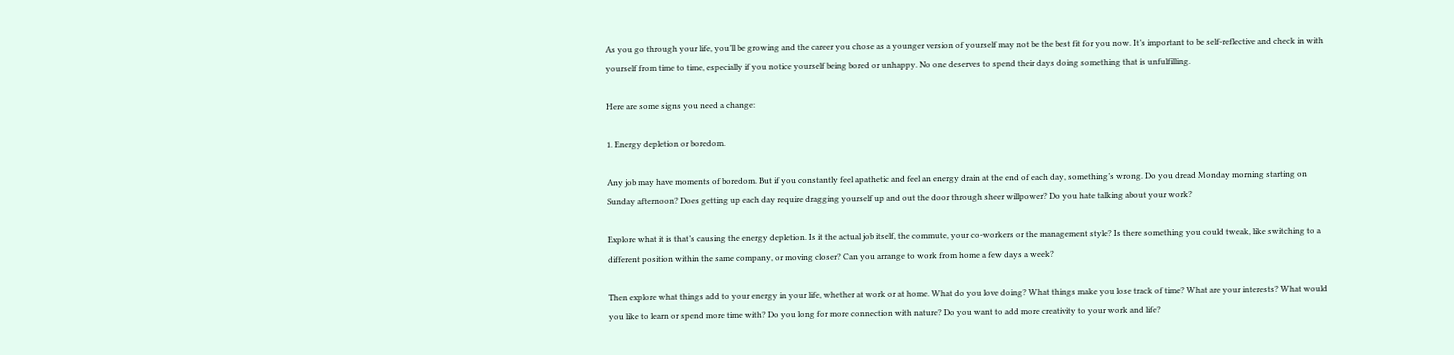As you go through your life, you’ll be growing and the career you chose as a younger version of yourself may not be the best fit for you now. It’s important to be self-reflective and check in with yourself from time to time, especially if you notice yourself being bored or unhappy. No one deserves to spend their days doing something that is unfulfilling.

Here are some signs you need a change:

1. Energy depletion or boredom.

Any job may have moments of boredom. But if you constantly feel apathetic and feel an energy drain at the end of each day, something’s wrong. Do you dread Monday morning starting on Sunday afternoon? Does getting up each day require dragging yourself up and out the door through sheer willpower? Do you hate talking about your work?

Explore what it is that’s causing the energy depletion. Is it the actual job itself, the commute, your co-workers or the management style? Is there something you could tweak, like switching to a different position within the same company, or moving closer? Can you arrange to work from home a few days a week?

Then explore what things add to your energy in your life, whether at work or at home. What do you love doing? What things make you lose track of time? What are your interests? What would you like to learn or spend more time with? Do you long for more connection with nature? Do you want to add more creativity to your work and life?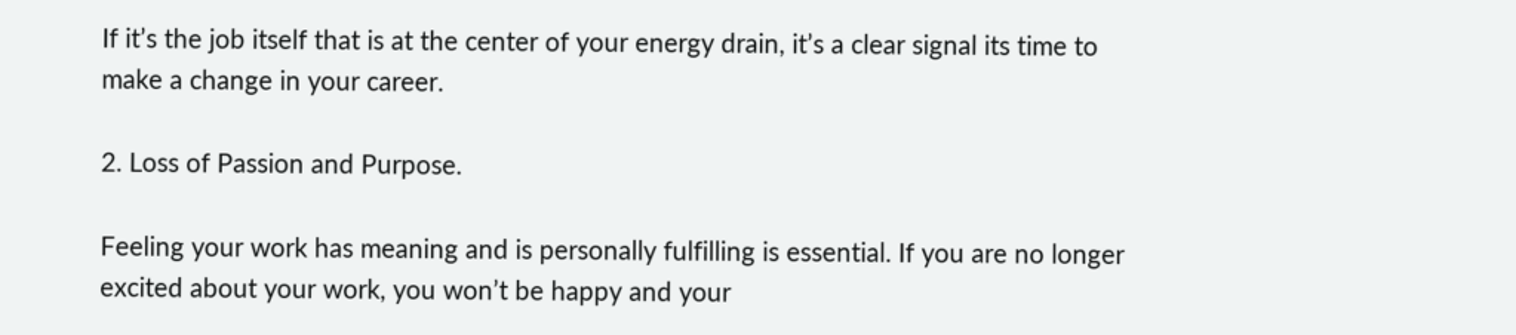If it’s the job itself that is at the center of your energy drain, it’s a clear signal its time to make a change in your career.

2. Loss of Passion and Purpose.

Feeling your work has meaning and is personally fulfilling is essential. If you are no longer excited about your work, you won’t be happy and your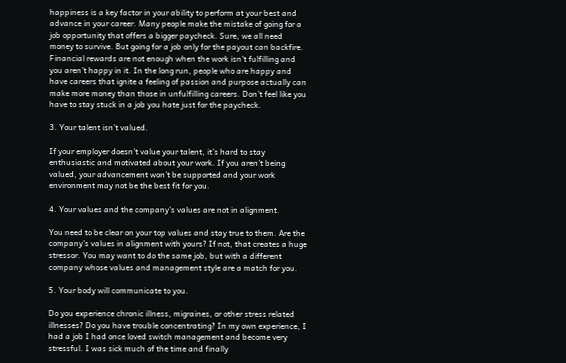happiness is a key factor in your ability to perform at your best and advance in your career. Many people make the mistake of going for a job opportunity that offers a bigger paycheck. Sure, we all need money to survive. But going for a job only for the payout can backfire. Financial rewards are not enough when the work isn’t fulfilling and you aren’t happy in it. In the long run, people who are happy and have careers that ignite a feeling of passion and purpose actually can make more money than those in unfulfilling careers. Don’t feel like you have to stay stuck in a job you hate just for the paycheck.

3. Your talent isn’t valued.

If your employer doesn’t value your talent, it’s hard to stay enthusiastic and motivated about your work. If you aren’t being valued, your advancement won’t be supported and your work environment may not be the best fit for you.

4. Your values and the company’s values are not in alignment.

You need to be clear on your top values and stay true to them. Are the company’s values in alignment with yours? If not, that creates a huge stressor. You may want to do the same job, but with a different company whose values and management style are a match for you.

5. Your body will communicate to you.

Do you experience chronic illness, migraines, or other stress related illnesses? Do you have trouble concentrating? In my own experience, I had a job I had once loved switch management and become very stressful. I was sick much of the time and finally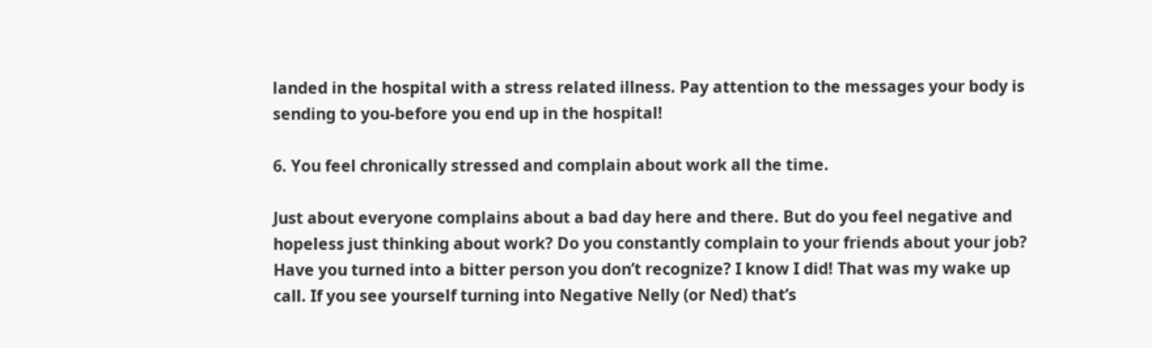landed in the hospital with a stress related illness. Pay attention to the messages your body is sending to you-before you end up in the hospital!

6. You feel chronically stressed and complain about work all the time.

Just about everyone complains about a bad day here and there. But do you feel negative and hopeless just thinking about work? Do you constantly complain to your friends about your job? Have you turned into a bitter person you don’t recognize? I know I did! That was my wake up call. If you see yourself turning into Negative Nelly (or Ned) that’s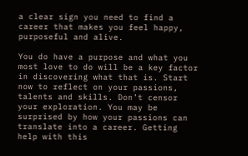a clear sign you need to find a career that makes you feel happy, purposeful and alive.

You do have a purpose and what you most love to do will be a key factor in discovering what that is. Start now to reflect on your passions, talents and skills. Don’t censor your exploration. You may be surprised by how your passions can translate into a career. Getting help with this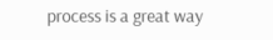process is a great way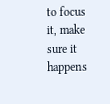to focus it, make sure it happens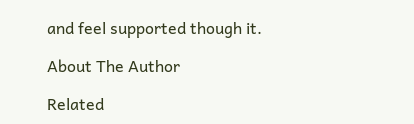and feel supported though it.

About The Author

Related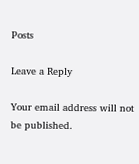Posts

Leave a Reply

Your email address will not be published.